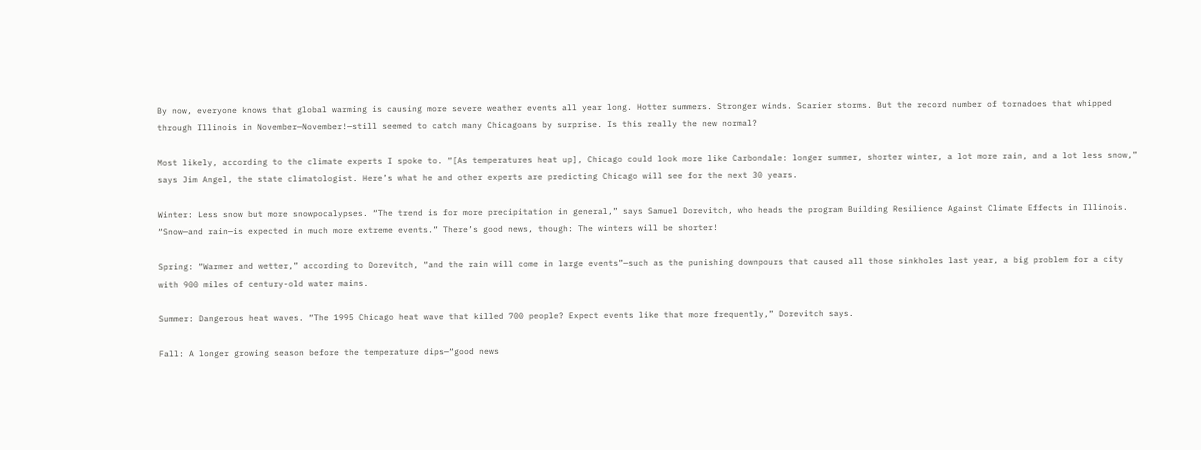By now, everyone knows that global warming is causing more severe weather events all year long. Hotter summers. Stronger winds. Scarier storms. But the record number of tornadoes that whipped through Illinois in November—November!—still seemed to catch many Chicagoans by surprise. Is this really the new normal?

Most likely, according to the climate experts I spoke to. “[As temperatures heat up], Chicago could look more like Carbondale: longer summer, shorter winter, a lot more rain, and a lot less snow,” says Jim Angel, the state climatologist. Here’s what he and other experts are predicting Chicago will see for the next 30 years.

Winter: Less snow but more snowpocalypses. “The trend is for more precipitation in general,” says Samuel Dorevitch, who heads the program Building Resilience Against Climate Effects in Illinois. “Snow—and rain—is expected in much more extreme events.” There’s good news, though: The winters will be shorter!

Spring: “Warmer and wetter,” according to Dorevitch, “and the rain will come in large events”—such as the punishing downpours that caused all those sinkholes last year, a big problem for a city with 900 miles of century-old water mains.

Summer: Dangerous heat waves. “The 1995 Chicago heat wave that killed 700 people? Expect events like that more frequently,” Dorevitch says.

Fall: A longer growing season before the temperature dips—“good news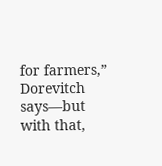for farmers,” Dorevitch says—but with that,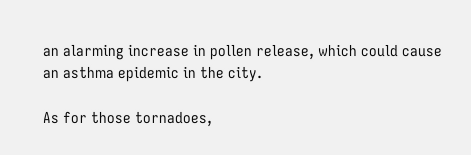an alarming increase in pollen release, which could cause an asthma epidemic in the city.

As for those tornadoes,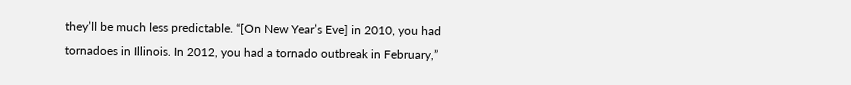they’ll be much less predictable. “[On New Year’s Eve] in 2010, you had tornadoes in Illinois. In 2012, you had a tornado outbreak in February,”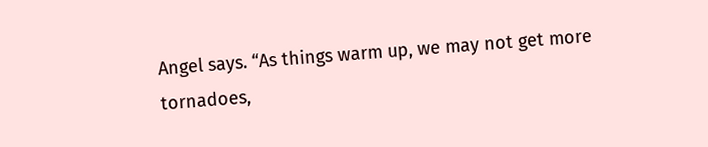Angel says. “As things warm up, we may not get more tornadoes,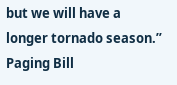but we will have a longer tornado season.” Paging Bill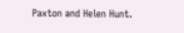Paxton and Helen Hunt.